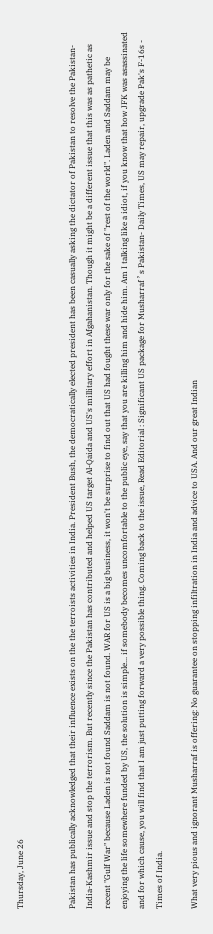Thursday, June 26


Pakistan has publically acknowledged that their influence exists on the the terroists activities in India. President Bush, the democratically elected president has been casually asking the dictator of Pakistan to resolve the Pakistan-India-Kashmir issue and stop the terrorism. But recently since the Pakistan has contributed and helped US target Al-Qaida and US's millitary effort in Afgahanistan. Though it might be a different issue that this was as pathetic as recent "Gulf War" because Laden is not found Saddam is not found. WAR for US is a big business, it won't be surprise to find out that US had fought these war only for the sake of "rest of the world". Laden and Saddam may be enjoying the life somewhere funded by US, the solution is simple... if somebody becomes uncomfortable to the public eye, say that you are killing him and hide him. Am I talking like a idiot, if you know that how JFK was asassinated and for which cause, you will find that I am just putting forward a very possible thing. Coming back to the issue, Read Editorial : Significant US package for Musharraf ’ s Pakistan- Daily Times, US may repair, upgrade Pak's F-16s - Times of India.

What very pious and ignorant Musharraf is offering: No guarantee on stopping infiltration in India and advice to USA. And our great Indian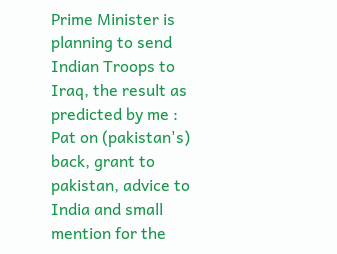Prime Minister is planning to send Indian Troops to Iraq, the result as predicted by me : Pat on (pakistan's) back, grant to pakistan, advice to India and small mention for the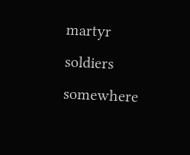martyr soldiers somewhere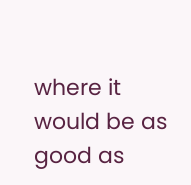where it would be as good as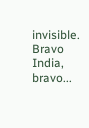invisible. Bravo India, bravo...